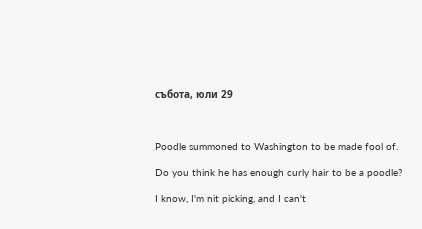събота, юли 29



Poodle summoned to Washington to be made fool of.

Do you think he has enough curly hair to be a poodle?

I know, I'm nit picking, and I can't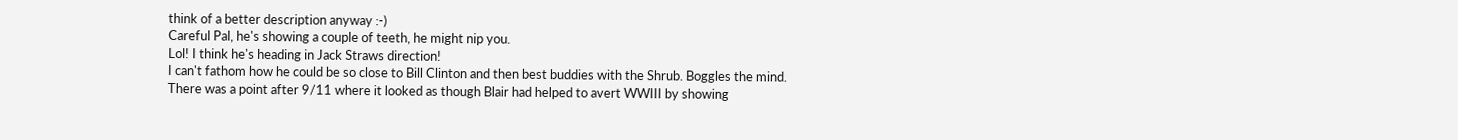think of a better description anyway :-)
Careful Pal, he's showing a couple of teeth, he might nip you.
Lol! I think he's heading in Jack Straws direction!
I can't fathom how he could be so close to Bill Clinton and then best buddies with the Shrub. Boggles the mind.
There was a point after 9/11 where it looked as though Blair had helped to avert WWIII by showing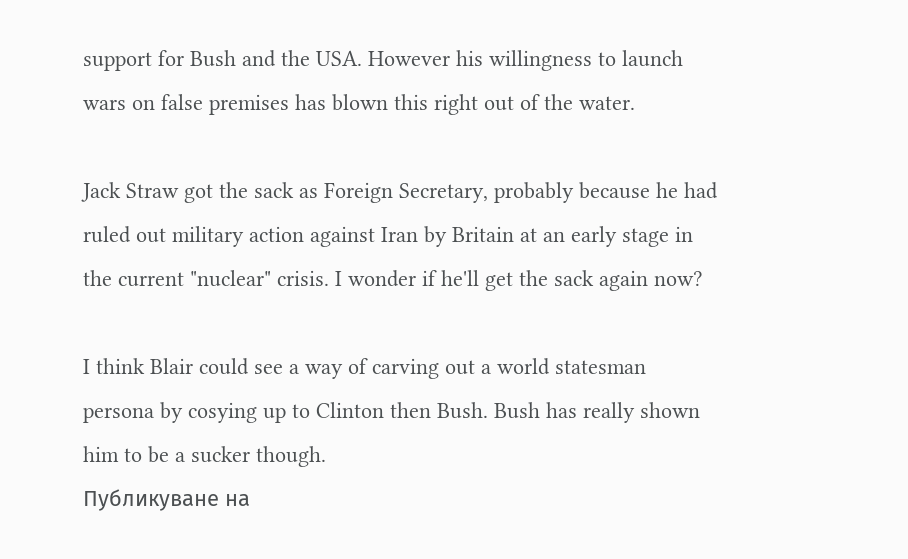support for Bush and the USA. However his willingness to launch wars on false premises has blown this right out of the water.

Jack Straw got the sack as Foreign Secretary, probably because he had ruled out military action against Iran by Britain at an early stage in the current "nuclear" crisis. I wonder if he'll get the sack again now?

I think Blair could see a way of carving out a world statesman persona by cosying up to Clinton then Bush. Bush has really shown him to be a sucker though.
Публикуване на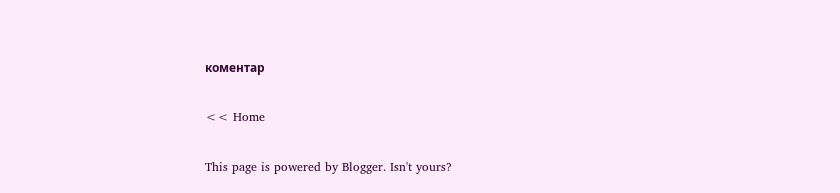коментар

<< Home

This page is powered by Blogger. Isn't yours?